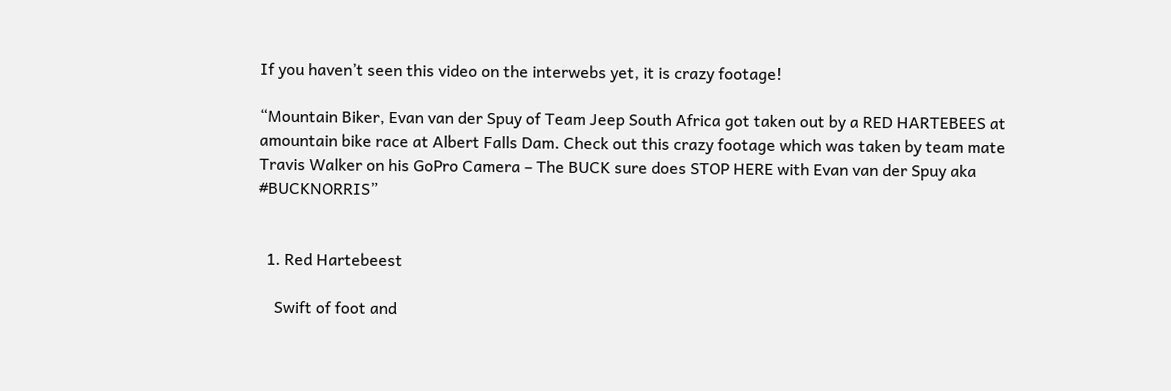If you haven’t seen this video on the interwebs yet, it is crazy footage!

“Mountain Biker, Evan van der Spuy of Team Jeep South Africa got taken out by a RED HARTEBEES at amountain bike race at Albert Falls Dam. Check out this crazy footage which was taken by team mate Travis Walker on his GoPro Camera – The BUCK sure does STOP HERE with Evan van der Spuy aka #BUCKNORRIS”


  1. Red Hartebeest

    Swift of foot and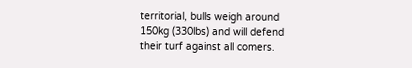territorial, bulls weigh around 150kg (330lbs) and will defend their turf against all comers.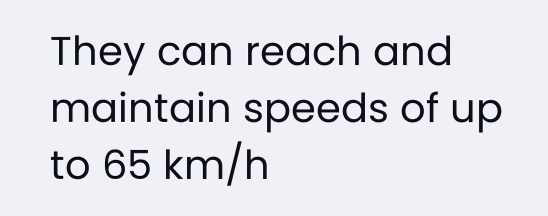They can reach and maintain speeds of up to 65 km/h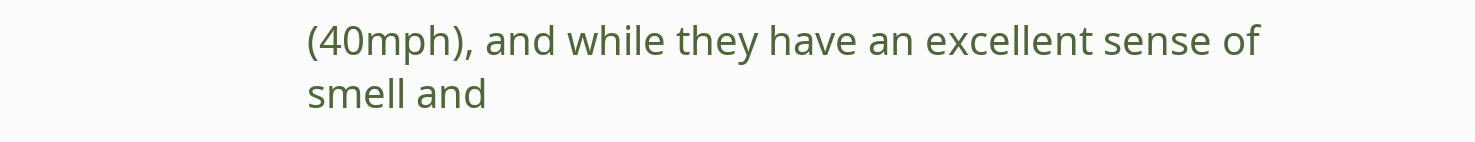(40mph), and while they have an excellent sense of smell and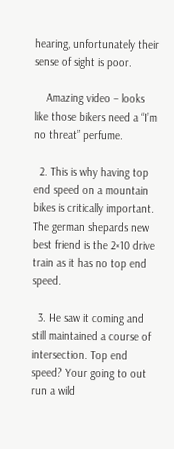hearing, unfortunately their sense of sight is poor.

    Amazing video – looks like those bikers need a “I’m no threat” perfume.

  2. This is why having top end speed on a mountain bikes is critically important. The german shepards new best friend is the 2×10 drive train as it has no top end speed.

  3. He saw it coming and still maintained a course of intersection. Top end speed? Your going to out run a wild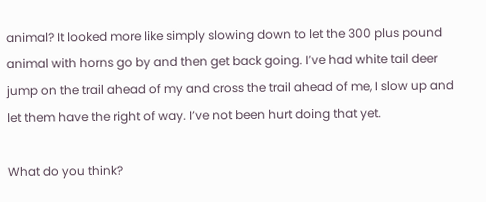animal? It looked more like simply slowing down to let the 300 plus pound animal with horns go by and then get back going. I’ve had white tail deer jump on the trail ahead of my and cross the trail ahead of me, I slow up and let them have the right of way. I’ve not been hurt doing that yet.

What do you think?